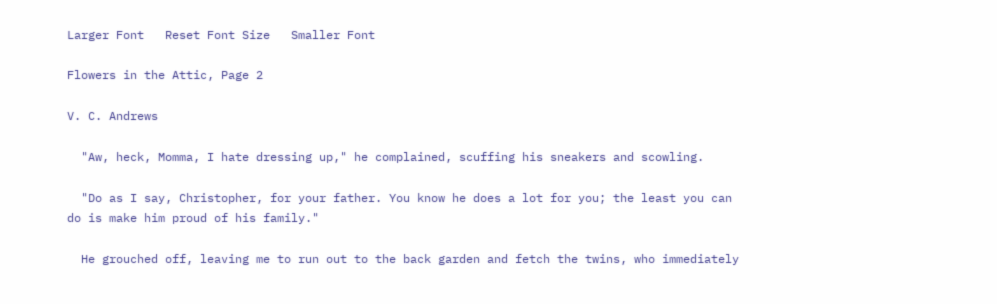Larger Font   Reset Font Size   Smaller Font

Flowers in the Attic, Page 2

V. C. Andrews

  "Aw, heck, Momma, I hate dressing up," he complained, scuffing his sneakers and scowling.

  "Do as I say, Christopher, for your father. You know he does a lot for you; the least you can do is make him proud of his family."

  He grouched off, leaving me to run out to the back garden and fetch the twins, who immediately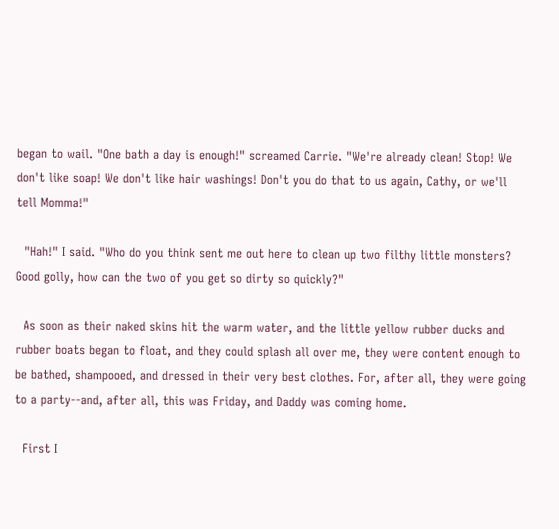began to wail. "One bath a day is enough!" screamed Carrie. "We're already clean! Stop! We don't like soap! We don't like hair washings! Don't you do that to us again, Cathy, or we'll tell Momma!"

  "Hah!" I said. "Who do you think sent me out here to clean up two filthy little monsters? Good golly, how can the two of you get so dirty so quickly?"

  As soon as their naked skins hit the warm water, and the little yellow rubber ducks and rubber boats began to float, and they could splash all over me, they were content enough to be bathed, shampooed, and dressed in their very best clothes. For, after all, they were going to a party--and, after all, this was Friday, and Daddy was coming home.

  First I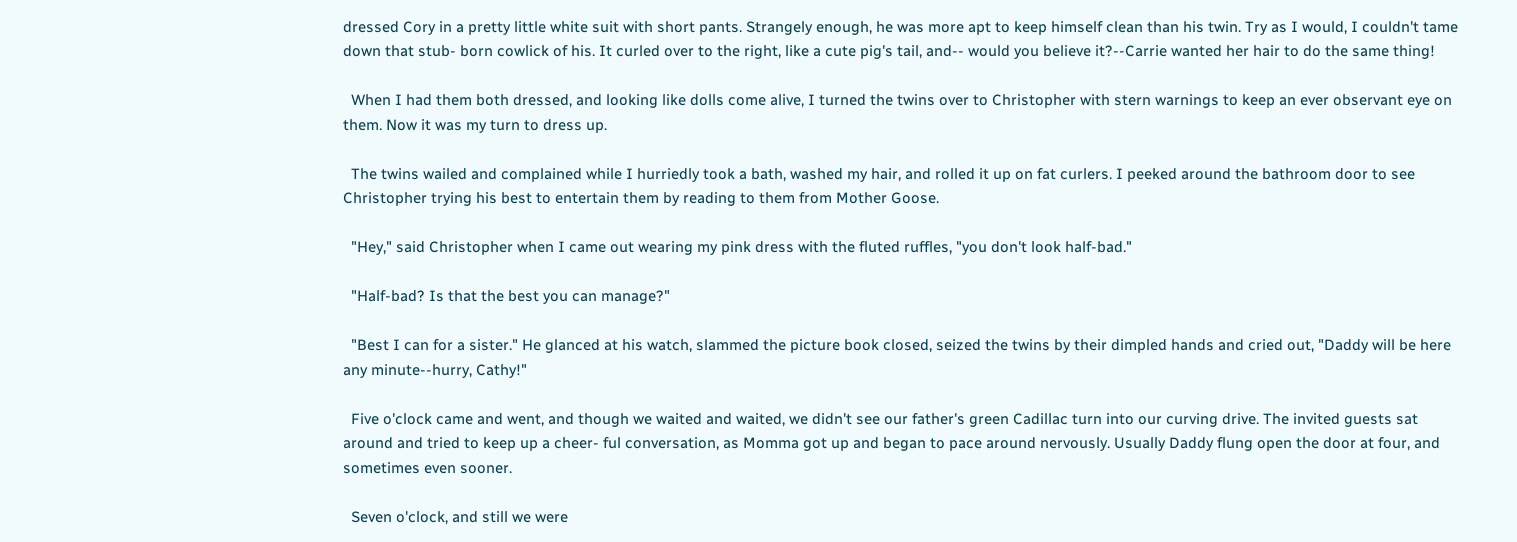dressed Cory in a pretty little white suit with short pants. Strangely enough, he was more apt to keep himself clean than his twin. Try as I would, I couldn't tame down that stub- born cowlick of his. It curled over to the right, like a cute pig's tail, and-- would you believe it?--Carrie wanted her hair to do the same thing!

  When I had them both dressed, and looking like dolls come alive, I turned the twins over to Christopher with stern warnings to keep an ever observant eye on them. Now it was my turn to dress up.

  The twins wailed and complained while I hurriedly took a bath, washed my hair, and rolled it up on fat curlers. I peeked around the bathroom door to see Christopher trying his best to entertain them by reading to them from Mother Goose.

  "Hey," said Christopher when I came out wearing my pink dress with the fluted ruffles, "you don't look half-bad."

  "Half-bad? Is that the best you can manage?"

  "Best I can for a sister." He glanced at his watch, slammed the picture book closed, seized the twins by their dimpled hands and cried out, "Daddy will be here any minute--hurry, Cathy!"

  Five o'clock came and went, and though we waited and waited, we didn't see our father's green Cadillac turn into our curving drive. The invited guests sat around and tried to keep up a cheer- ful conversation, as Momma got up and began to pace around nervously. Usually Daddy flung open the door at four, and sometimes even sooner.

  Seven o'clock, and still we were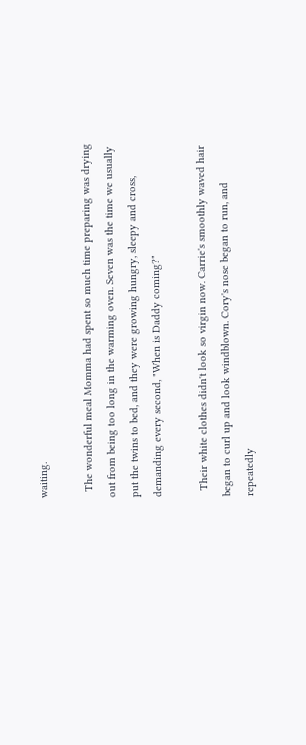waiting.

  The wonderful meal Momma had spent so much time preparing was drying out from being too long in the warming oven. Seven was the time we usually put the twins to bed, and they were growing hungry, sleepy and cross, demanding every second, "When is Daddy coming?"

  Their white clothes didn't look so virgin now. Carrie's smoothly waved hair began to curl up and look windblown. Cory's nose began to run, and repeatedly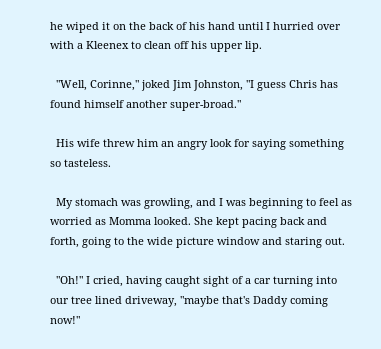he wiped it on the back of his hand until I hurried over with a Kleenex to clean off his upper lip.

  "Well, Corinne," joked Jim Johnston, "I guess Chris has found himself another super-broad."

  His wife threw him an angry look for saying something so tasteless.

  My stomach was growling, and I was beginning to feel as worried as Momma looked. She kept pacing back and forth, going to the wide picture window and staring out.

  "Oh!" I cried, having caught sight of a car turning into our tree lined driveway, "maybe that's Daddy coming now!"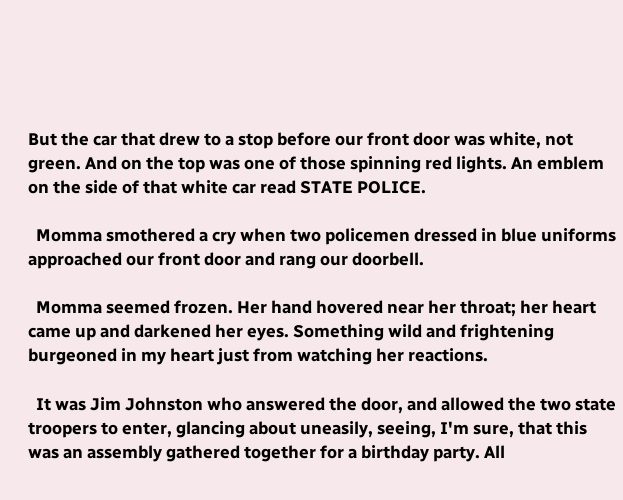But the car that drew to a stop before our front door was white, not green. And on the top was one of those spinning red lights. An emblem on the side of that white car read STATE POLICE.

  Momma smothered a cry when two policemen dressed in blue uniforms approached our front door and rang our doorbell.

  Momma seemed frozen. Her hand hovered near her throat; her heart came up and darkened her eyes. Something wild and frightening burgeoned in my heart just from watching her reactions.

  It was Jim Johnston who answered the door, and allowed the two state troopers to enter, glancing about uneasily, seeing, I'm sure, that this was an assembly gathered together for a birthday party. All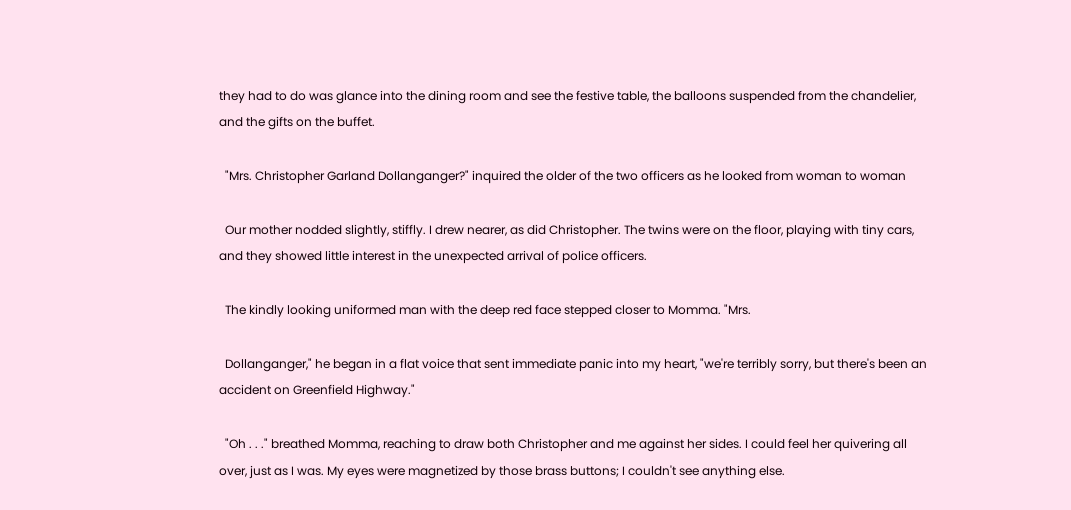they had to do was glance into the dining room and see the festive table, the balloons suspended from the chandelier, and the gifts on the buffet.

  "Mrs. Christopher Garland Dollanganger?" inquired the older of the two officers as he looked from woman to woman

  Our mother nodded slightly, stiffly. I drew nearer, as did Christopher. The twins were on the floor, playing with tiny cars, and they showed little interest in the unexpected arrival of police officers.

  The kindly looking uniformed man with the deep red face stepped closer to Momma. "Mrs.

  Dollanganger," he began in a flat voice that sent immediate panic into my heart, "we're terribly sorry, but there's been an accident on Greenfield Highway."

  "Oh . . ." breathed Momma, reaching to draw both Christopher and me against her sides. I could feel her quivering all over, just as I was. My eyes were magnetized by those brass buttons; I couldn't see anything else.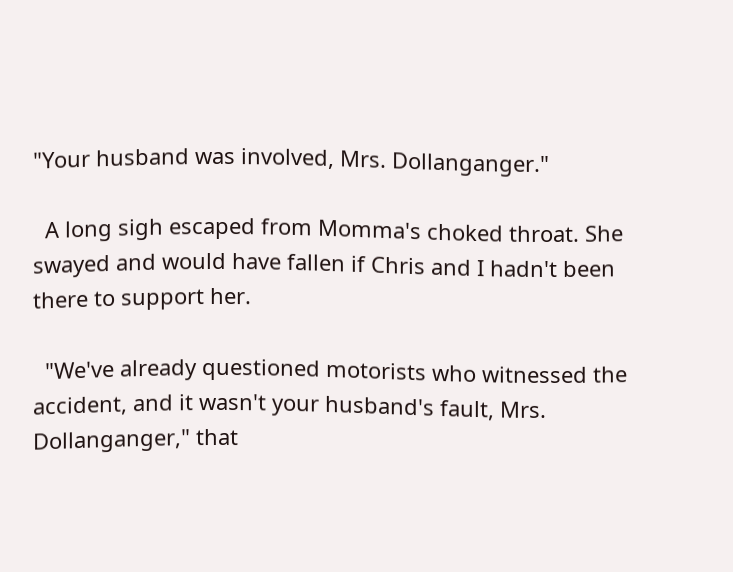"Your husband was involved, Mrs. Dollanganger."

  A long sigh escaped from Momma's choked throat. She swayed and would have fallen if Chris and I hadn't been there to support her.

  "We've already questioned motorists who witnessed the accident, and it wasn't your husband's fault, Mrs. Dollanganger," that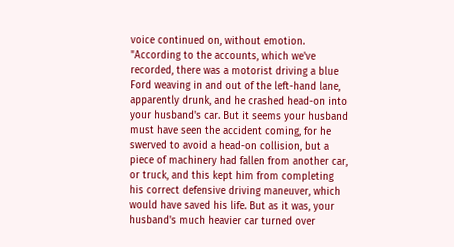voice continued on, without emotion. "According to the accounts, which we've recorded, there was a motorist driving a blue Ford weaving in and out of the left-hand lane, apparently drunk, and he crashed head-on into your husband's car. But it seems your husband must have seen the accident coming, for he swerved to avoid a head-on collision, but a piece of machinery had fallen from another car, or truck, and this kept him from completing his correct defensive driving maneuver, which would have saved his life. But as it was, your husband's much heavier car turned over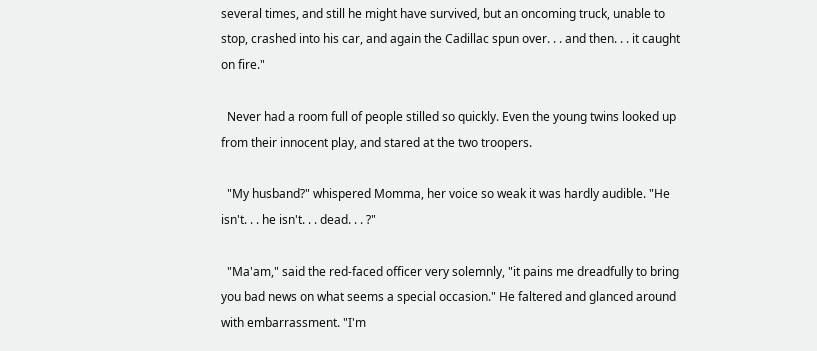several times, and still he might have survived, but an oncoming truck, unable to stop, crashed into his car, and again the Cadillac spun over. . . and then. . . it caught on fire."

  Never had a room full of people stilled so quickly. Even the young twins looked up from their innocent play, and stared at the two troopers.

  "My husband?" whispered Momma, her voice so weak it was hardly audible. "He isn't. . . he isn't. . . dead. . . ?"

  "Ma'am," said the red-faced officer very solemnly, "it pains me dreadfully to bring you bad news on what seems a special occasion." He faltered and glanced around with embarrassment. "I'm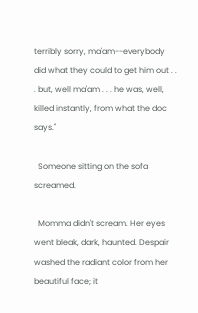terribly sorry, ma'am--everybody did what they could to get him out . . . but, well ma'am . . . he was, well, killed instantly, from what the doc says."

  Someone sitting on the sofa screamed.

  Momma didn't scream. Her eyes went bleak, dark, haunted. Despair washed the radiant color from her beautiful face; it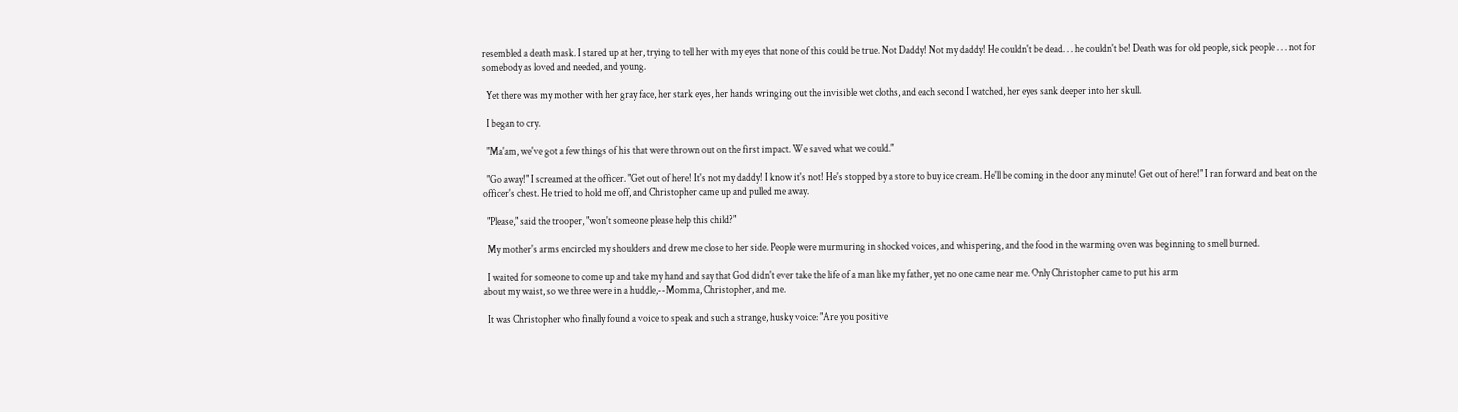resembled a death mask. I stared up at her, trying to tell her with my eyes that none of this could be true. Not Daddy! Not my daddy! He couldn't be dead. . . he couldn't be! Death was for old people, sick people . . . not for somebody as loved and needed, and young.

  Yet there was my mother with her gray face, her stark eyes, her hands wringing out the invisible wet cloths, and each second I watched, her eyes sank deeper into her skull.

  I began to cry.

  "Ma'am, we've got a few things of his that were thrown out on the first impact. We saved what we could."

  "Go away!" I screamed at the officer. "Get out of here! It's not my daddy! I know it's not! He's stopped by a store to buy ice cream. He'll be coming in the door any minute! Get out of here!" I ran forward and beat on the officer's chest. He tried to hold me off, and Christopher came up and pulled me away.

  "Please," said the trooper, "won't someone please help this child?"

  My mother's arms encircled my shoulders and drew me close to her side. People were murmuring in shocked voices, and whispering, and the food in the warming oven was beginning to smell burned.

  I waited for someone to come up and take my hand and say that God didn't ever take the life of a man like my father, yet no one came near me. Only Christopher came to put his arm
about my waist, so we three were in a huddle,--Momma, Christopher, and me.

  It was Christopher who finally found a voice to speak and such a strange, husky voice: "Are you positive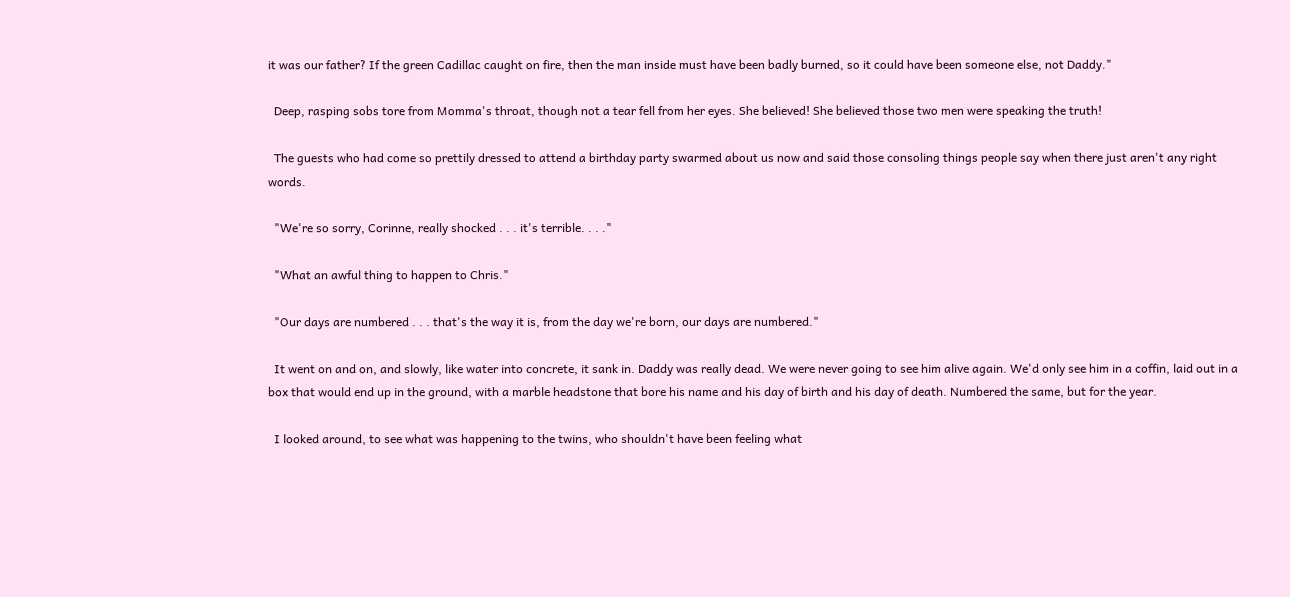it was our father? If the green Cadillac caught on fire, then the man inside must have been badly burned, so it could have been someone else, not Daddy."

  Deep, rasping sobs tore from Momma's throat, though not a tear fell from her eyes. She believed! She believed those two men were speaking the truth!

  The guests who had come so prettily dressed to attend a birthday party swarmed about us now and said those consoling things people say when there just aren't any right words.

  "We're so sorry, Corinne, really shocked . . . it's terrible. . . ."

  "What an awful thing to happen to Chris."

  "Our days are numbered . . . that's the way it is, from the day we're born, our days are numbered."

  It went on and on, and slowly, like water into concrete, it sank in. Daddy was really dead. We were never going to see him alive again. We'd only see him in a coffin, laid out in a box that would end up in the ground, with a marble headstone that bore his name and his day of birth and his day of death. Numbered the same, but for the year.

  I looked around, to see what was happening to the twins, who shouldn't have been feeling what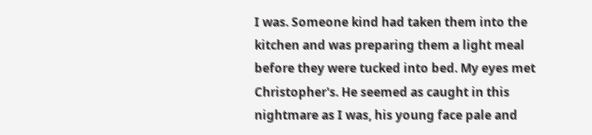I was. Someone kind had taken them into the kitchen and was preparing them a light meal before they were tucked into bed. My eyes met Christopher's. He seemed as caught in this nightmare as I was, his young face pale and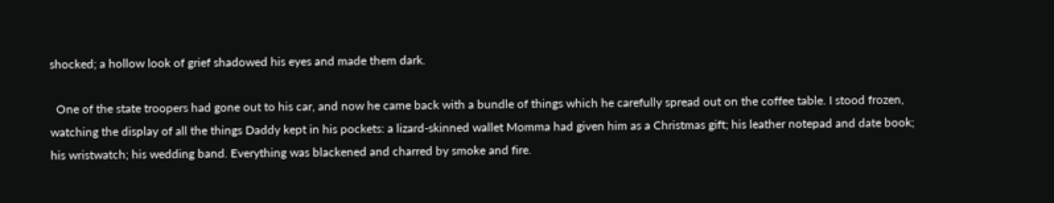shocked; a hollow look of grief shadowed his eyes and made them dark.

  One of the state troopers had gone out to his car, and now he came back with a bundle of things which he carefully spread out on the coffee table. I stood frozen, watching the display of all the things Daddy kept in his pockets: a lizard-skinned wallet Momma had given him as a Christmas gift; his leather notepad and date book; his wristwatch; his wedding band. Everything was blackened and charred by smoke and fire.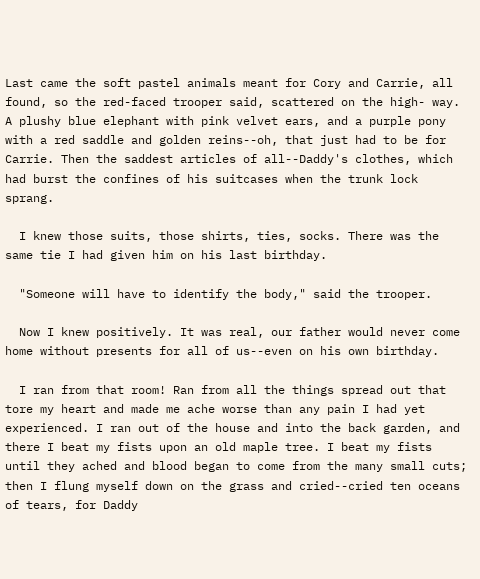Last came the soft pastel animals meant for Cory and Carrie, all found, so the red-faced trooper said, scattered on the high- way. A plushy blue elephant with pink velvet ears, and a purple pony with a red saddle and golden reins--oh, that just had to be for Carrie. Then the saddest articles of all--Daddy's clothes, which had burst the confines of his suitcases when the trunk lock sprang.

  I knew those suits, those shirts, ties, socks. There was the same tie I had given him on his last birthday.

  "Someone will have to identify the body," said the trooper.

  Now I knew positively. It was real, our father would never come home without presents for all of us--even on his own birthday.

  I ran from that room! Ran from all the things spread out that tore my heart and made me ache worse than any pain I had yet experienced. I ran out of the house and into the back garden, and there I beat my fists upon an old maple tree. I beat my fists until they ached and blood began to come from the many small cuts; then I flung myself down on the grass and cried--cried ten oceans of tears, for Daddy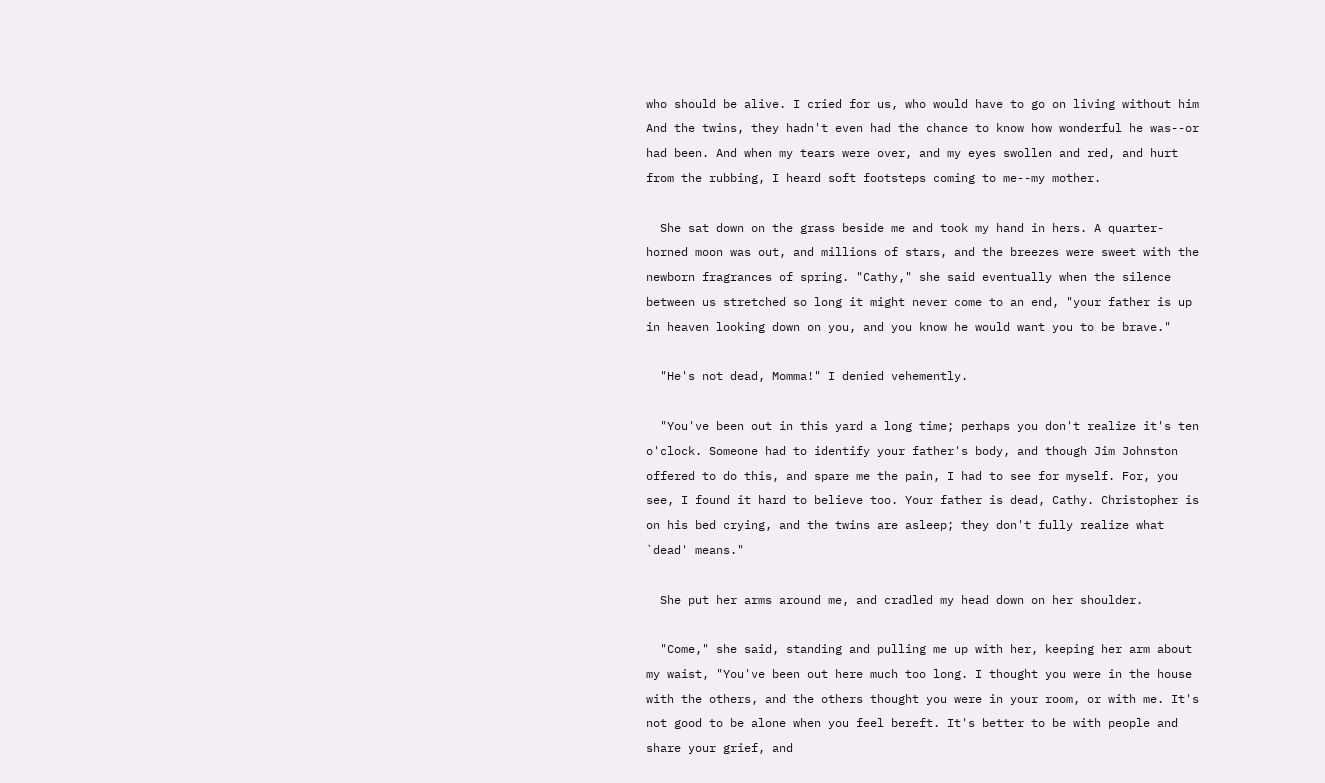who should be alive. I cried for us, who would have to go on living without him And the twins, they hadn't even had the chance to know how wonderful he was--or had been. And when my tears were over, and my eyes swollen and red, and hurt from the rubbing, I heard soft footsteps coming to me--my mother.

  She sat down on the grass beside me and took my hand in hers. A quarter-horned moon was out, and millions of stars, and the breezes were sweet with the newborn fragrances of spring. "Cathy," she said eventually when the silence between us stretched so long it might never come to an end, "your father is up in heaven looking down on you, and you know he would want you to be brave."

  "He's not dead, Momma!" I denied vehemently.

  "You've been out in this yard a long time; perhaps you don't realize it's ten o'clock. Someone had to identify your father's body, and though Jim Johnston offered to do this, and spare me the pain, I had to see for myself. For, you see, I found it hard to believe too. Your father is dead, Cathy. Christopher is on his bed crying, and the twins are asleep; they don't fully realize what `dead' means."

  She put her arms around me, and cradled my head down on her shoulder.

  "Come," she said, standing and pulling me up with her, keeping her arm about my waist, "You've been out here much too long. I thought you were in the house with the others, and the others thought you were in your room, or with me. It's not good to be alone when you feel bereft. It's better to be with people and share your grief, and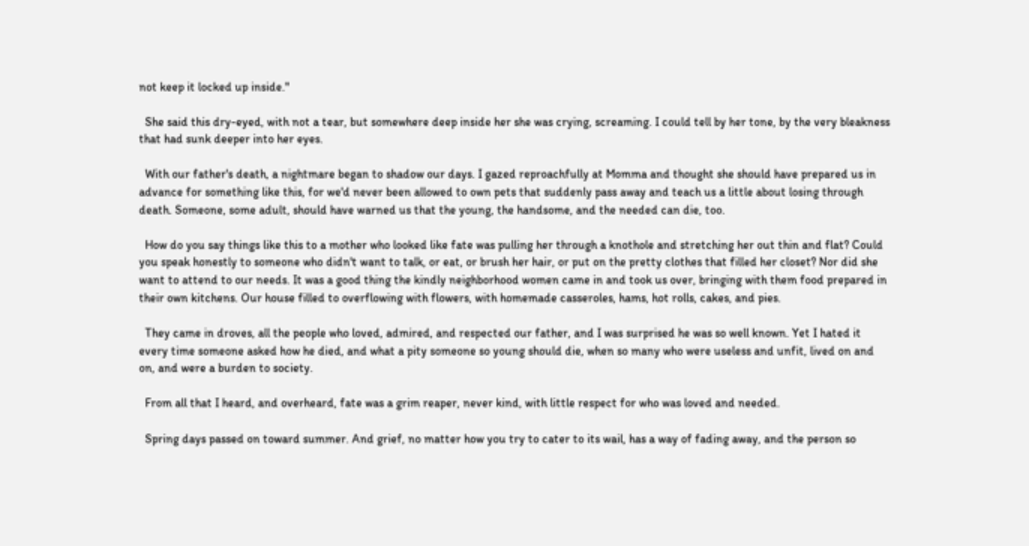not keep it locked up inside."

  She said this dry-eyed, with not a tear, but somewhere deep inside her she was crying, screaming. I could tell by her tone, by the very bleakness that had sunk deeper into her eyes.

  With our father's death, a nightmare began to shadow our days. I gazed reproachfully at Momma and thought she should have prepared us in advance for something like this, for we'd never been allowed to own pets that suddenly pass away and teach us a little about losing through death. Someone, some adult, should have warned us that the young, the handsome, and the needed can die, too.

  How do you say things like this to a mother who looked like fate was pulling her through a knothole and stretching her out thin and flat? Could you speak honestly to someone who didn't want to talk, or eat, or brush her hair, or put on the pretty clothes that filled her closet? Nor did she want to attend to our needs. It was a good thing the kindly neighborhood women came in and took us over, bringing with them food prepared in their own kitchens. Our house filled to overflowing with flowers, with homemade casseroles, hams, hot rolls, cakes, and pies.

  They came in droves, all the people who loved, admired, and respected our father, and I was surprised he was so well known. Yet I hated it every time someone asked how he died, and what a pity someone so young should die, when so many who were useless and unfit, lived on and on, and were a burden to society.

  From all that I heard, and overheard, fate was a grim reaper, never kind, with little respect for who was loved and needed.

  Spring days passed on toward summer. And grief, no matter how you try to cater to its wail, has a way of fading away, and the person so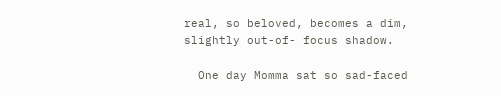real, so beloved, becomes a dim, slightly out-of- focus shadow.

  One day Momma sat so sad-faced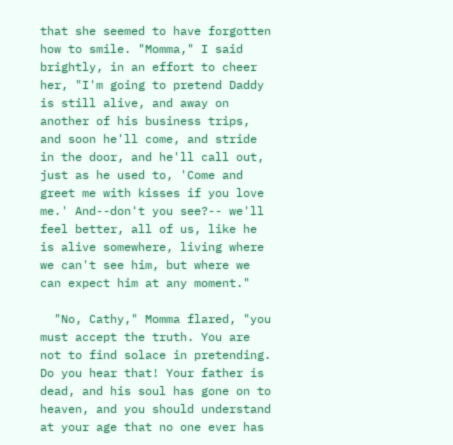that she seemed to have forgotten how to smile. "Momma," I said brightly, in an effort to cheer her, "I'm going to pretend Daddy is still alive, and away on another of his business trips, and soon he'll come, and stride in the door, and he'll call out, just as he used to, 'Come and greet me with kisses if you love me.' And--don't you see?-- we'll feel better, all of us, like he is alive somewhere, living where we can't see him, but where we can expect him at any moment."

  "No, Cathy," Momma flared, "you must accept the truth. You are not to find solace in pretending. Do you hear that! Your father is dead, and his soul has gone on to heaven, and you should understand at your age that no one ever has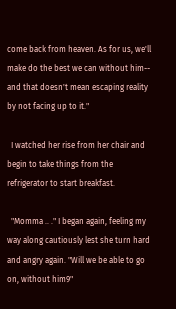come back from heaven. As for us, we'll make do the best we can without him-- and that doesn't mean escaping reality by not facing up to it."

  I watched her rise from her chair and begin to take things from the refrigerator to start breakfast.

  "Momma .. ." I began again, feeling my way along cautiously lest she turn hard and angry again. "Will we be able to go on, without him9"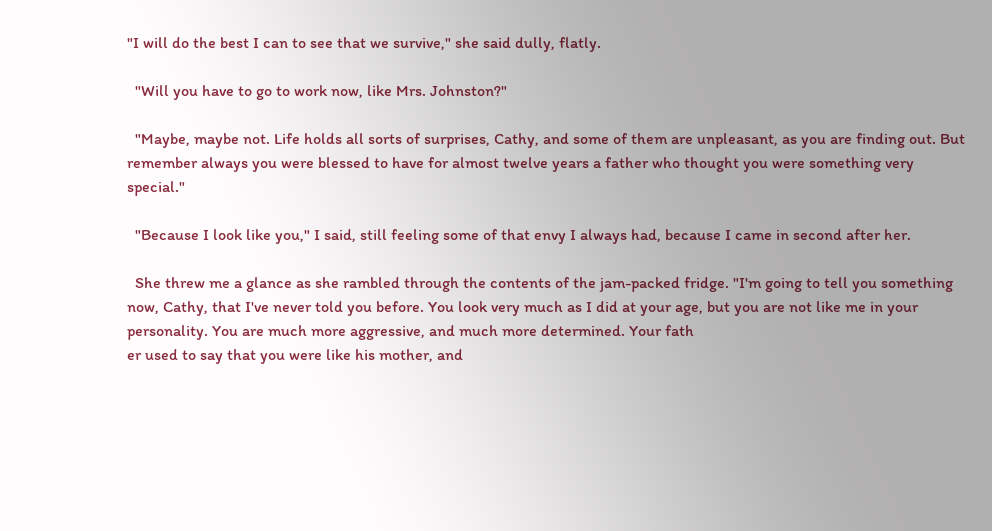"I will do the best I can to see that we survive," she said dully, flatly.

  "Will you have to go to work now, like Mrs. Johnston?"

  "Maybe, maybe not. Life holds all sorts of surprises, Cathy, and some of them are unpleasant, as you are finding out. But remember always you were blessed to have for almost twelve years a father who thought you were something very special."

  "Because I look like you," I said, still feeling some of that envy I always had, because I came in second after her.

  She threw me a glance as she rambled through the contents of the jam-packed fridge. "I'm going to tell you something now, Cathy, that I've never told you before. You look very much as I did at your age, but you are not like me in your personality. You are much more aggressive, and much more determined. Your fath
er used to say that you were like his mother, and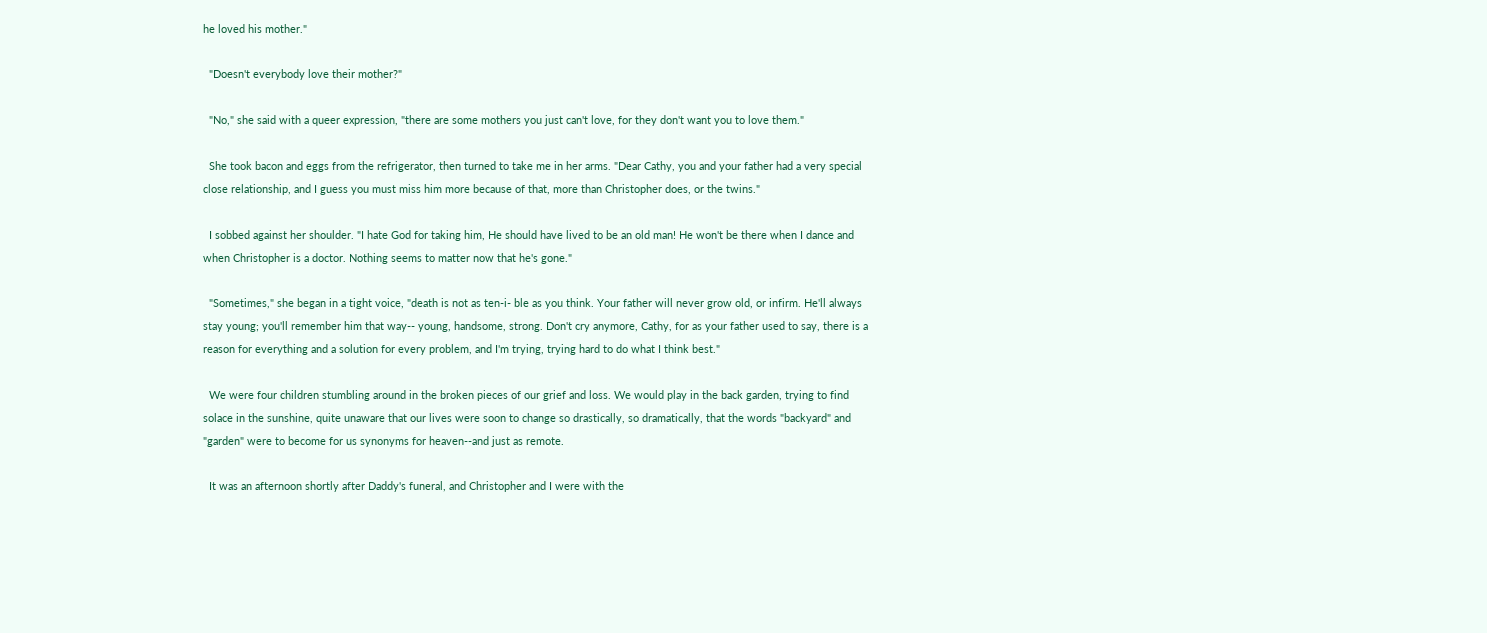he loved his mother."

  "Doesn't everybody love their mother?"

  "No," she said with a queer expression, "there are some mothers you just can't love, for they don't want you to love them."

  She took bacon and eggs from the refrigerator, then turned to take me in her arms. "Dear Cathy, you and your father had a very special close relationship, and I guess you must miss him more because of that, more than Christopher does, or the twins."

  I sobbed against her shoulder. "I hate God for taking him, He should have lived to be an old man! He won't be there when I dance and when Christopher is a doctor. Nothing seems to matter now that he's gone."

  "Sometimes," she began in a tight voice, "death is not as ten-i- ble as you think. Your father will never grow old, or infirm. He'll always stay young; you'll remember him that way-- young, handsome, strong. Don't cry anymore, Cathy, for as your father used to say, there is a reason for everything and a solution for every problem, and I'm trying, trying hard to do what I think best."

  We were four children stumbling around in the broken pieces of our grief and loss. We would play in the back garden, trying to find solace in the sunshine, quite unaware that our lives were soon to change so drastically, so dramatically, that the words "backyard" and "garden" were to become for us synonyms for heaven--and just as remote.

  It was an afternoon shortly after Daddy's funeral, and Christopher and I were with the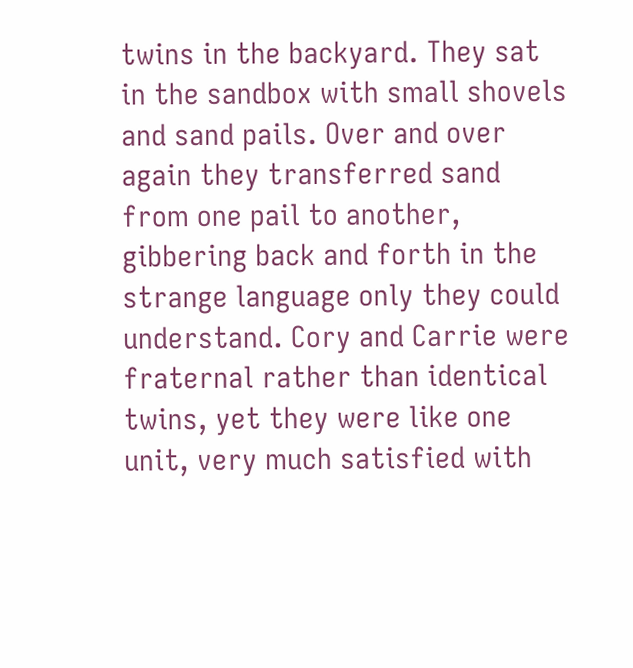twins in the backyard. They sat in the sandbox with small shovels and sand pails. Over and over again they transferred sand from one pail to another, gibbering back and forth in the strange language only they could understand. Cory and Carrie were fraternal rather than identical twins, yet they were like one unit, very much satisfied with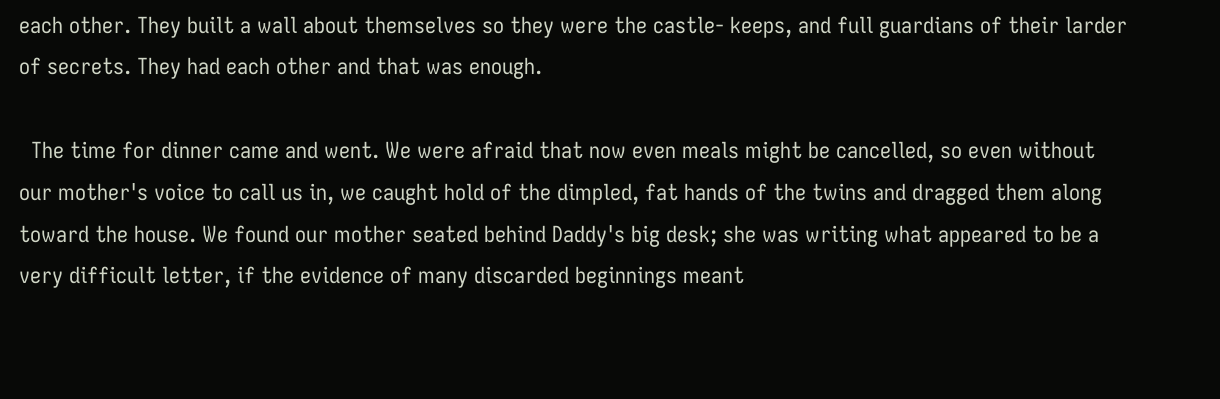each other. They built a wall about themselves so they were the castle- keeps, and full guardians of their larder of secrets. They had each other and that was enough.

  The time for dinner came and went. We were afraid that now even meals might be cancelled, so even without our mother's voice to call us in, we caught hold of the dimpled, fat hands of the twins and dragged them along toward the house. We found our mother seated behind Daddy's big desk; she was writing what appeared to be a very difficult letter, if the evidence of many discarded beginnings meant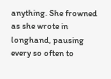anything. She frowned as she wrote in longhand, pausing every so often to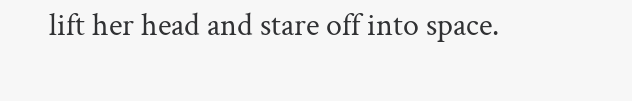lift her head and stare off into space.